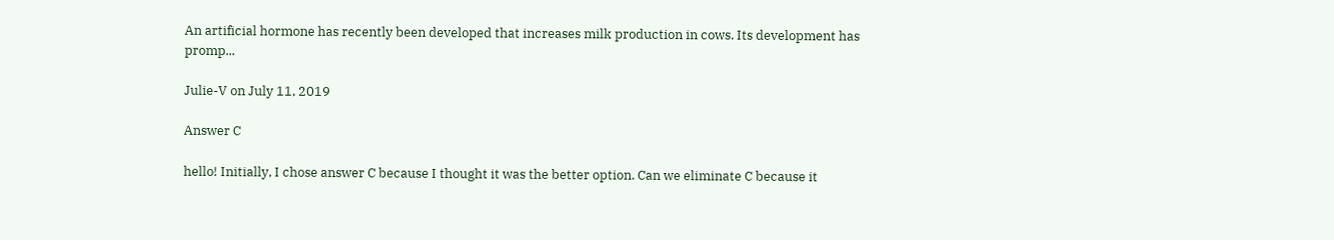An artificial hormone has recently been developed that increases milk production in cows. Its development has promp...

Julie-V on July 11, 2019

Answer C

hello! Initially, I chose answer C because I thought it was the better option. Can we eliminate C because it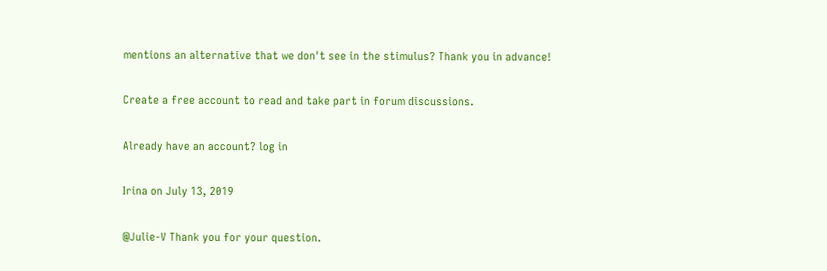mentions an alternative that we don't see in the stimulus? Thank you in advance!

Create a free account to read and take part in forum discussions.

Already have an account? log in

Irina on July 13, 2019

@Julie-V Thank you for your question.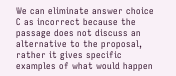We can eliminate answer choice C as incorrect because the passage does not discuss an alternative to the proposal, rather it gives specific examples of what would happen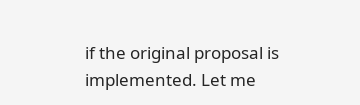if the original proposal is implemented. Let me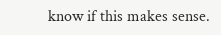know if this makes sense.